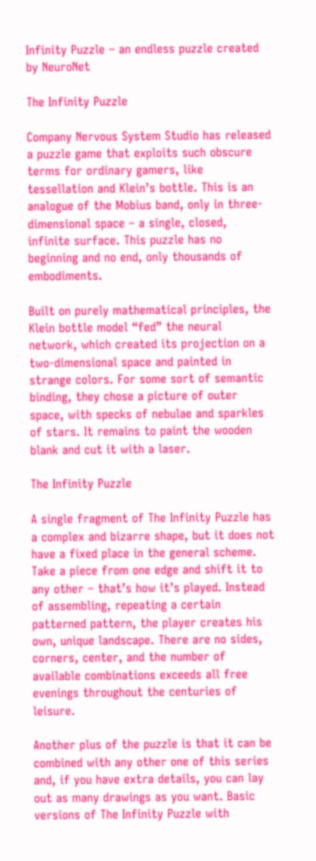Infinity Puzzle – an endless puzzle created by NeuroNet

The Infinity Puzzle

Company Nervous System Studio has released a puzzle game that exploits such obscure terms for ordinary gamers, like tessellation and Klein’s bottle. This is an analogue of the Mobius band, only in three-dimensional space – a single, closed, infinite surface. This puzzle has no beginning and no end, only thousands of embodiments.

Built on purely mathematical principles, the Klein bottle model “fed” the neural network, which created its projection on a two-dimensional space and painted in strange colors. For some sort of semantic binding, they chose a picture of outer space, with specks of nebulae and sparkles of stars. It remains to paint the wooden blank and cut it with a laser.

The Infinity Puzzle

A single fragment of The Infinity Puzzle has a complex and bizarre shape, but it does not have a fixed place in the general scheme. Take a piece from one edge and shift it to any other – that’s how it’s played. Instead of assembling, repeating a certain patterned pattern, the player creates his own, unique landscape. There are no sides, corners, center, and the number of available combinations exceeds all free evenings throughout the centuries of leisure.

Another plus of the puzzle is that it can be combined with any other one of this series and, if you have extra details, you can lay out as many drawings as you want. Basic versions of The Infinity Puzzle with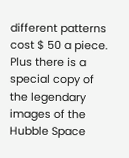different patterns cost $ 50 a piece. Plus there is a special copy of the legendary images of the Hubble Space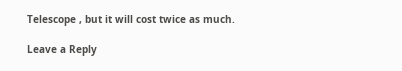Telescope , but it will cost twice as much.

Leave a Reply